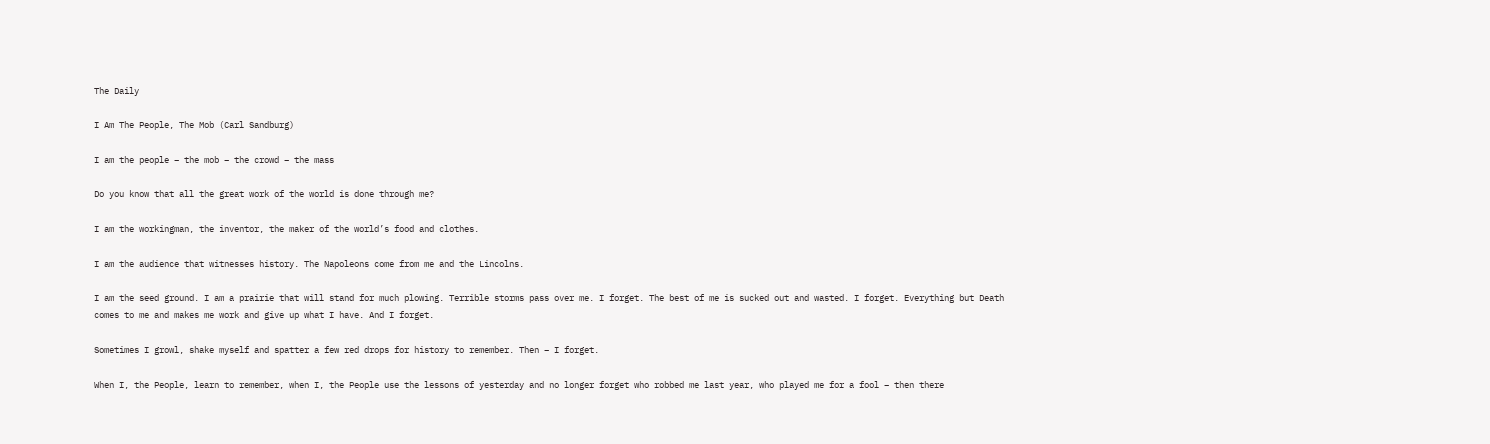The Daily

I Am The People, The Mob (Carl Sandburg)

I am the people – the mob – the crowd – the mass

Do you know that all the great work of the world is done through me?

I am the workingman, the inventor, the maker of the world’s food and clothes.

I am the audience that witnesses history. The Napoleons come from me and the Lincolns.

I am the seed ground. I am a prairie that will stand for much plowing. Terrible storms pass over me. I forget. The best of me is sucked out and wasted. I forget. Everything but Death comes to me and makes me work and give up what I have. And I forget.

Sometimes I growl, shake myself and spatter a few red drops for history to remember. Then – I forget.

When I, the People, learn to remember, when I, the People use the lessons of yesterday and no longer forget who robbed me last year, who played me for a fool – then there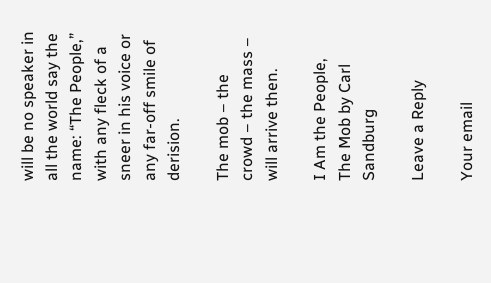will be no speaker in all the world say the name: “The People,” with any fleck of a sneer in his voice or any far-off smile of derision.

The mob – the crowd – the mass – will arrive then.

I Am the People, The Mob by Carl Sandburg

Leave a Reply

Your email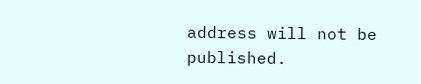address will not be published.